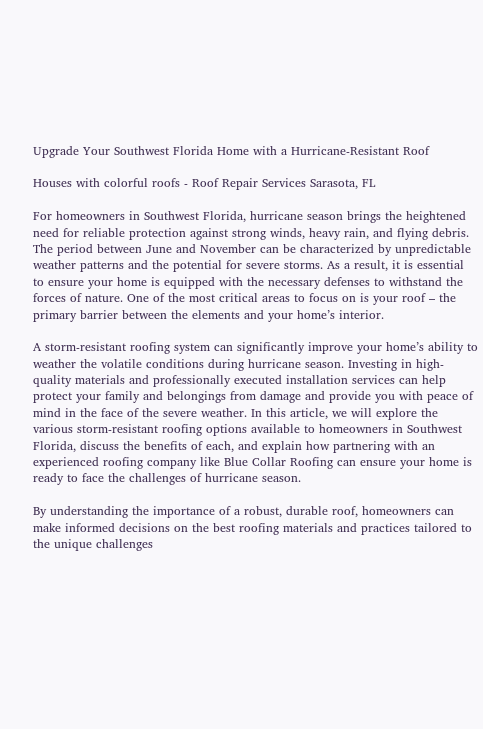Upgrade Your Southwest Florida Home with a Hurricane-Resistant Roof

Houses with colorful roofs - Roof Repair Services Sarasota, FL

For homeowners in Southwest Florida, hurricane season brings the heightened need for reliable protection against strong winds, heavy rain, and flying debris. The period between June and November can be characterized by unpredictable weather patterns and the potential for severe storms. As a result, it is essential to ensure your home is equipped with the necessary defenses to withstand the forces of nature. One of the most critical areas to focus on is your roof – the primary barrier between the elements and your home’s interior.

A storm-resistant roofing system can significantly improve your home’s ability to weather the volatile conditions during hurricane season. Investing in high-quality materials and professionally executed installation services can help protect your family and belongings from damage and provide you with peace of mind in the face of the severe weather. In this article, we will explore the various storm-resistant roofing options available to homeowners in Southwest Florida, discuss the benefits of each, and explain how partnering with an experienced roofing company like Blue Collar Roofing can ensure your home is ready to face the challenges of hurricane season.

By understanding the importance of a robust, durable roof, homeowners can make informed decisions on the best roofing materials and practices tailored to the unique challenges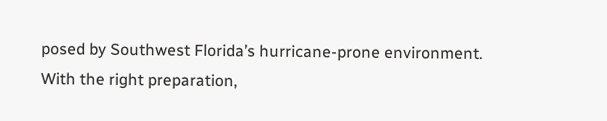posed by Southwest Florida’s hurricane-prone environment. With the right preparation,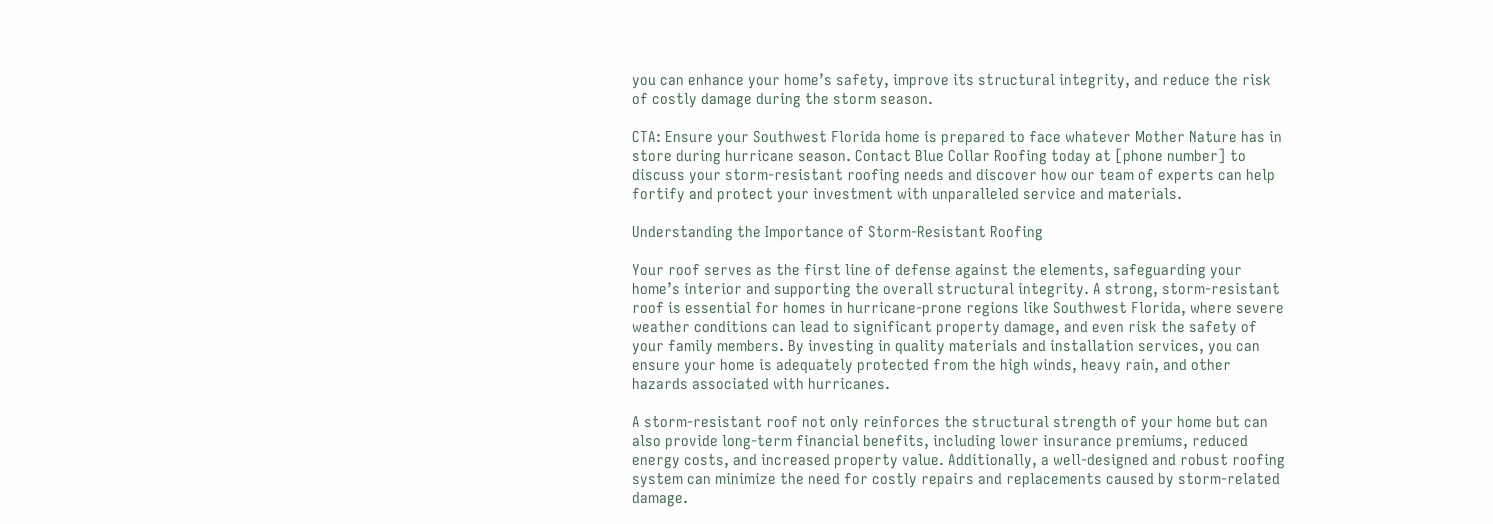you can enhance your home’s safety, improve its structural integrity, and reduce the risk of costly damage during the storm season.

CTA: Ensure your Southwest Florida home is prepared to face whatever Mother Nature has in store during hurricane season. Contact Blue Collar Roofing today at [phone number] to discuss your storm-resistant roofing needs and discover how our team of experts can help fortify and protect your investment with unparalleled service and materials.

Understanding the Importance of Storm-Resistant Roofing

Your roof serves as the first line of defense against the elements, safeguarding your home’s interior and supporting the overall structural integrity. A strong, storm-resistant roof is essential for homes in hurricane-prone regions like Southwest Florida, where severe weather conditions can lead to significant property damage, and even risk the safety of your family members. By investing in quality materials and installation services, you can ensure your home is adequately protected from the high winds, heavy rain, and other hazards associated with hurricanes.

A storm-resistant roof not only reinforces the structural strength of your home but can also provide long-term financial benefits, including lower insurance premiums, reduced energy costs, and increased property value. Additionally, a well-designed and robust roofing system can minimize the need for costly repairs and replacements caused by storm-related damage.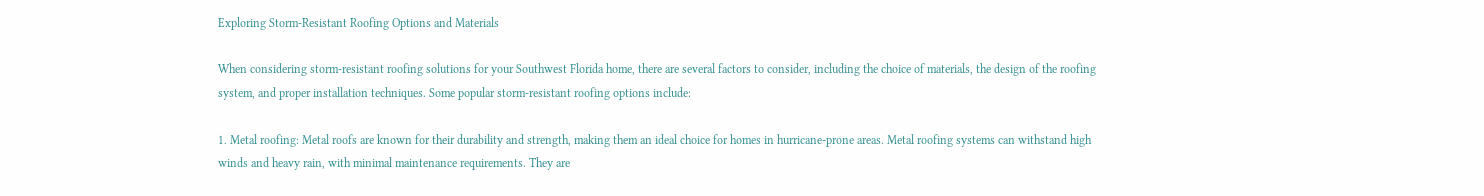Exploring Storm-Resistant Roofing Options and Materials

When considering storm-resistant roofing solutions for your Southwest Florida home, there are several factors to consider, including the choice of materials, the design of the roofing system, and proper installation techniques. Some popular storm-resistant roofing options include:

1. Metal roofing: Metal roofs are known for their durability and strength, making them an ideal choice for homes in hurricane-prone areas. Metal roofing systems can withstand high winds and heavy rain, with minimal maintenance requirements. They are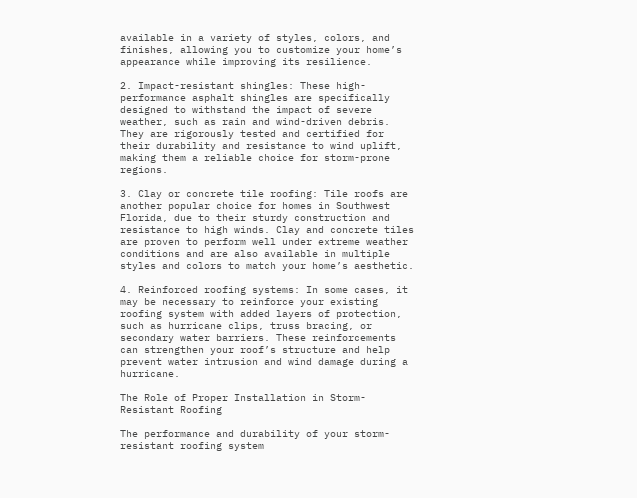available in a variety of styles, colors, and finishes, allowing you to customize your home’s appearance while improving its resilience.

2. Impact-resistant shingles: These high-performance asphalt shingles are specifically designed to withstand the impact of severe weather, such as rain and wind-driven debris. They are rigorously tested and certified for their durability and resistance to wind uplift, making them a reliable choice for storm-prone regions.

3. Clay or concrete tile roofing: Tile roofs are another popular choice for homes in Southwest Florida, due to their sturdy construction and resistance to high winds. Clay and concrete tiles are proven to perform well under extreme weather conditions and are also available in multiple styles and colors to match your home’s aesthetic.

4. Reinforced roofing systems: In some cases, it may be necessary to reinforce your existing roofing system with added layers of protection, such as hurricane clips, truss bracing, or secondary water barriers. These reinforcements can strengthen your roof’s structure and help prevent water intrusion and wind damage during a hurricane.

The Role of Proper Installation in Storm-Resistant Roofing

The performance and durability of your storm-resistant roofing system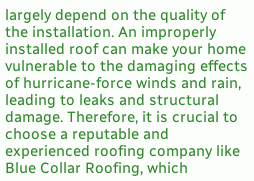largely depend on the quality of the installation. An improperly installed roof can make your home vulnerable to the damaging effects of hurricane-force winds and rain, leading to leaks and structural damage. Therefore, it is crucial to choose a reputable and experienced roofing company like Blue Collar Roofing, which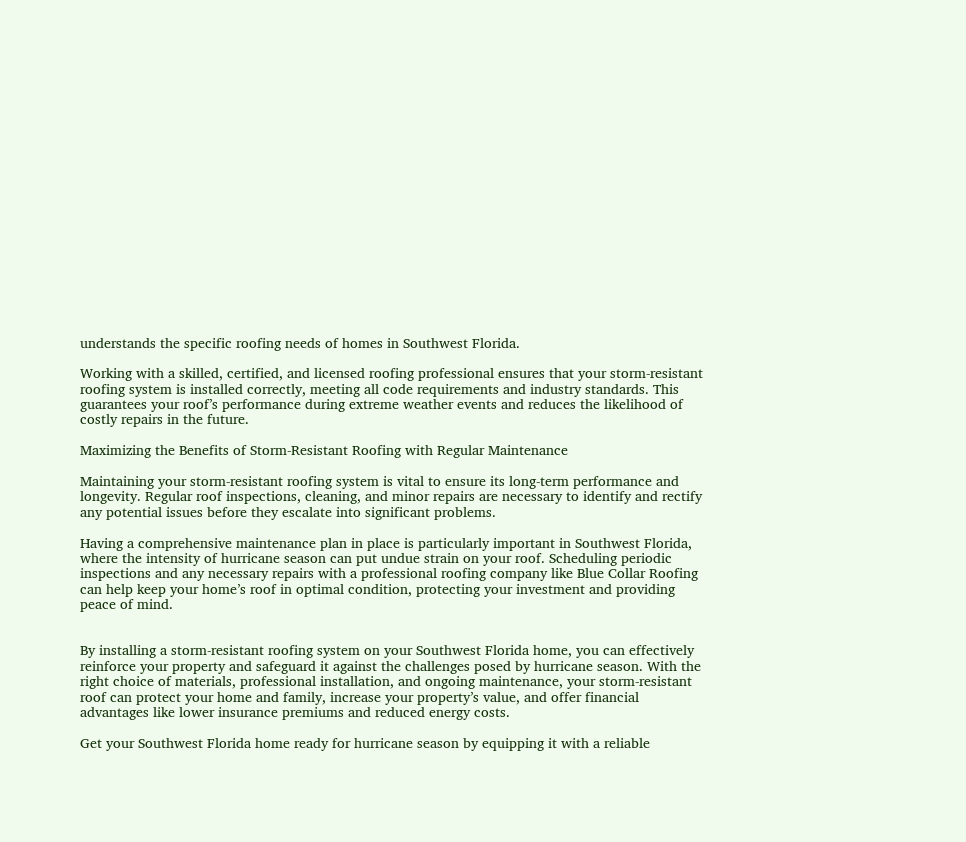understands the specific roofing needs of homes in Southwest Florida.

Working with a skilled, certified, and licensed roofing professional ensures that your storm-resistant roofing system is installed correctly, meeting all code requirements and industry standards. This guarantees your roof’s performance during extreme weather events and reduces the likelihood of costly repairs in the future.

Maximizing the Benefits of Storm-Resistant Roofing with Regular Maintenance

Maintaining your storm-resistant roofing system is vital to ensure its long-term performance and longevity. Regular roof inspections, cleaning, and minor repairs are necessary to identify and rectify any potential issues before they escalate into significant problems.

Having a comprehensive maintenance plan in place is particularly important in Southwest Florida, where the intensity of hurricane season can put undue strain on your roof. Scheduling periodic inspections and any necessary repairs with a professional roofing company like Blue Collar Roofing can help keep your home’s roof in optimal condition, protecting your investment and providing peace of mind.


By installing a storm-resistant roofing system on your Southwest Florida home, you can effectively reinforce your property and safeguard it against the challenges posed by hurricane season. With the right choice of materials, professional installation, and ongoing maintenance, your storm-resistant roof can protect your home and family, increase your property’s value, and offer financial advantages like lower insurance premiums and reduced energy costs.

Get your Southwest Florida home ready for hurricane season by equipping it with a reliable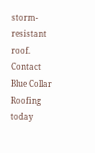storm-resistant roof. Contact Blue Collar Roofing today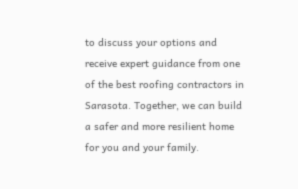to discuss your options and receive expert guidance from one of the best roofing contractors in Sarasota. Together, we can build a safer and more resilient home for you and your family.